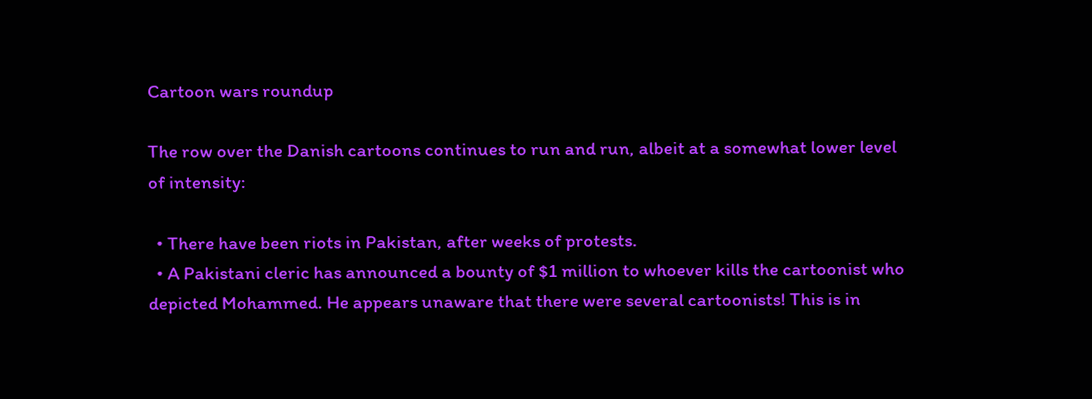Cartoon wars roundup

The row over the Danish cartoons continues to run and run, albeit at a somewhat lower level of intensity:

  • There have been riots in Pakistan, after weeks of protests.
  • A Pakistani cleric has announced a bounty of $1 million to whoever kills the cartoonist who depicted Mohammed. He appears unaware that there were several cartoonists! This is in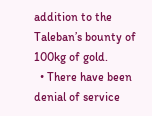addition to the Taleban’s bounty of 100kg of gold.
  • There have been denial of service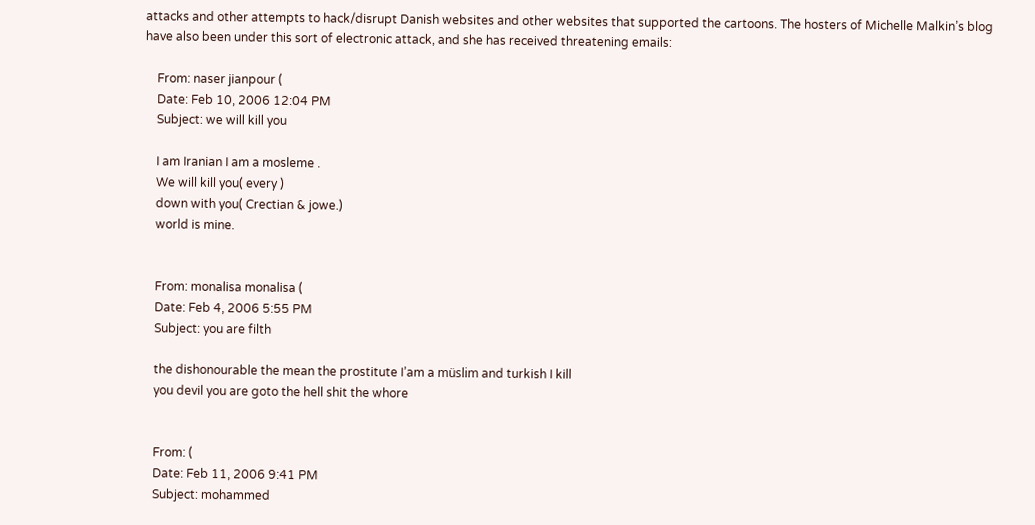attacks and other attempts to hack/disrupt Danish websites and other websites that supported the cartoons. The hosters of Michelle Malkin’s blog have also been under this sort of electronic attack, and she has received threatening emails:

    From: naser jianpour (
    Date: Feb 10, 2006 12:04 PM
    Subject: we will kill you

    I am Iranian I am a mosleme .
    We will kill you( every )
    down with you( Crectian & jowe.)
    world is mine.


    From: monalisa monalisa (
    Date: Feb 4, 2006 5:55 PM
    Subject: you are filth

    the dishonourable the mean the prostitute I’am a müslim and turkish I kill
    you devil you are goto the hell shit the whore


    From: (
    Date: Feb 11, 2006 9:41 PM
    Subject: mohammed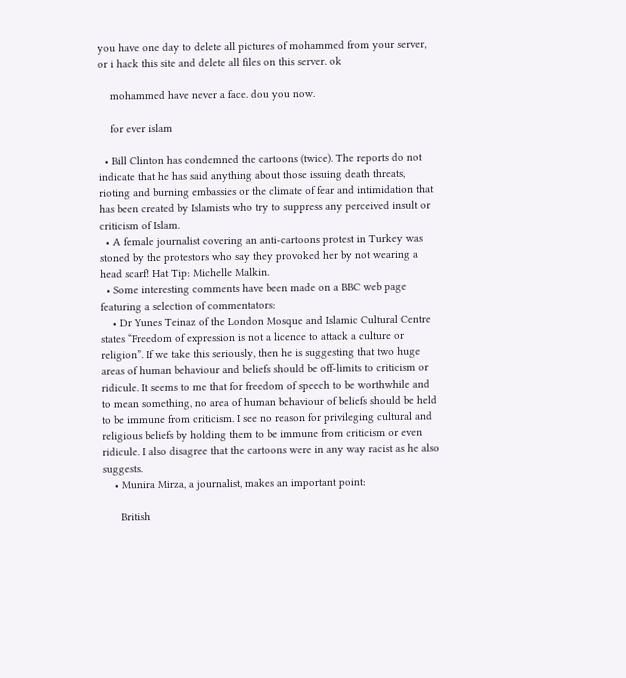you have one day to delete all pictures of mohammed from your server, or i hack this site and delete all files on this server. ok

    mohammed have never a face. dou you now.

    for ever islam

  • Bill Clinton has condemned the cartoons (twice). The reports do not indicate that he has said anything about those issuing death threats, rioting and burning embassies or the climate of fear and intimidation that has been created by Islamists who try to suppress any perceived insult or criticism of Islam.
  • A female journalist covering an anti-cartoons protest in Turkey was stoned by the protestors who say they provoked her by not wearing a head scarf! Hat Tip: Michelle Malkin.
  • Some interesting comments have been made on a BBC web page featuring a selection of commentators:
    • Dr Yunes Teinaz of the London Mosque and Islamic Cultural Centre states “Freedom of expression is not a licence to attack a culture or religion”. If we take this seriously, then he is suggesting that two huge areas of human behaviour and beliefs should be off-limits to criticism or ridicule. It seems to me that for freedom of speech to be worthwhile and to mean something, no area of human behaviour of beliefs should be held to be immune from criticism. I see no reason for privileging cultural and religious beliefs by holding them to be immune from criticism or even ridicule. I also disagree that the cartoons were in any way racist as he also suggests.
    • Munira Mirza, a journalist, makes an important point:

      British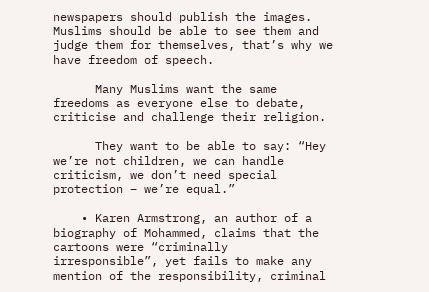newspapers should publish the images. Muslims should be able to see them and judge them for themselves, that’s why we have freedom of speech.

      Many Muslims want the same freedoms as everyone else to debate, criticise and challenge their religion.

      They want to be able to say: “Hey we’re not children, we can handle criticism, we don’t need special protection – we’re equal.”

    • Karen Armstrong, an author of a biography of Mohammed, claims that the cartoons were “criminally irresponsible”, yet fails to make any mention of the responsibility, criminal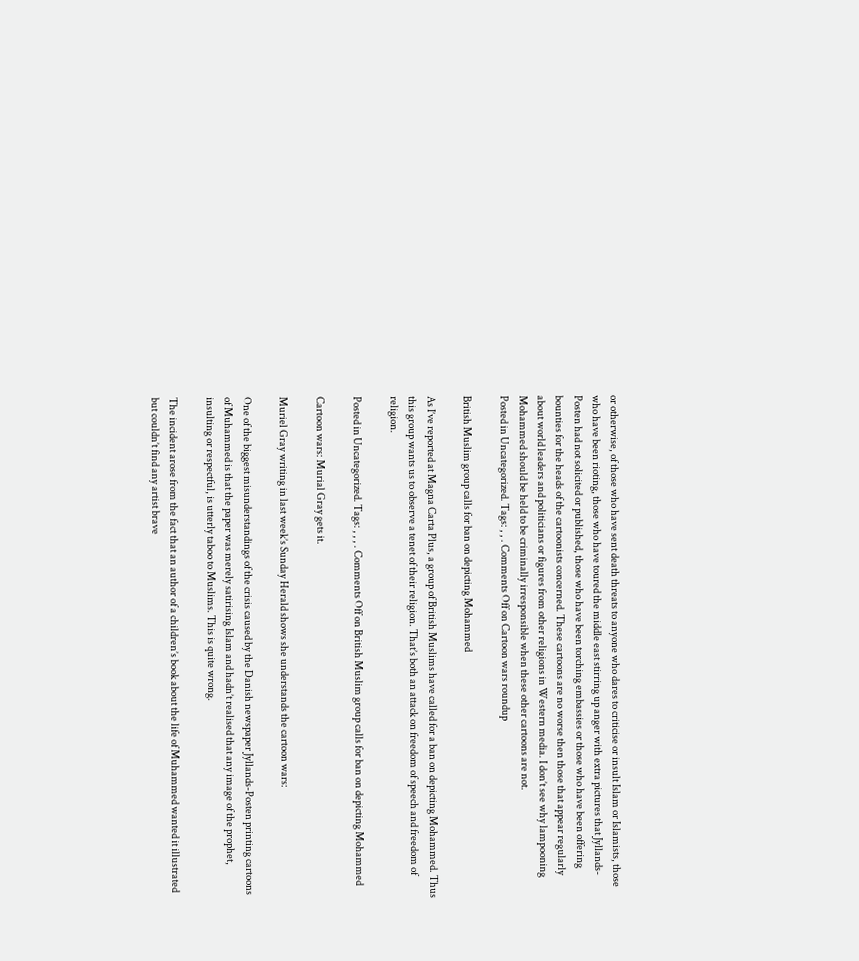or otherwise, of those who have sent death threats to anyone who dares to criticise or insult Islam or Islamists, those who have been rioting, those who have toured the middle east stirring up anger with extra pictures that Jyllands-Posten had not solicited or published, those who have been torching embassies or those who have been offering bounties for the heads of the cartoonists concerned. These cartoons are no worse then those that appear regularly about world leaders and politicians or figures from other religions in Western media. I don’t see why lampooning Mohammed should be held to be criminally irresponsible when these other cartoons are not.
Posted in Uncategorized. Tags: , , . Comments Off on Cartoon wars roundup

British Muslim group calls for ban on depicting Mohammed

As I’ve reported at Magna Carta Plus, a group of British Muslims have called for a ban on depicting Mohammed. Thus this group wants us to observe a tenet of their religion. That’s both an attack on freedom of speech and freedom of religion.

Posted in Uncategorized. Tags: , , , . Comments Off on British Muslim group calls for ban on depicting Mohammed

Cartoon wars: Murial Gray gets it.

Muriel Gray writing in last week’s Sunday Herald shows she understands the cartoon wars:

One of the biggest misunderstandings of the crisis caused by the Danish newspaper Jyllands-Posten printing cartoons of Muhammed is that the paper was merely satirising Islam and hadn’t realised that any image of the prophet, insulting or respectful, is utterly taboo to Muslims. This is quite wrong.

The incident arose from the fact that an author of a children’s book about the life of Muhammed wanted it illustrated but couldn’t find any artist brave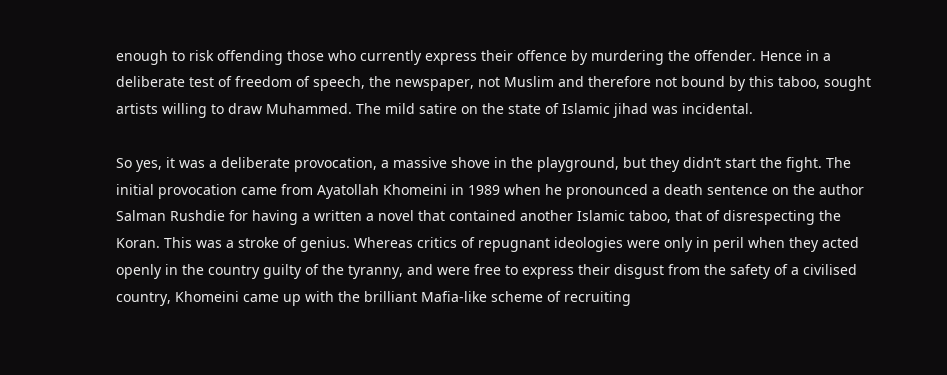enough to risk offending those who currently express their offence by murdering the offender. Hence in a deliberate test of freedom of speech, the newspaper, not Muslim and therefore not bound by this taboo, sought artists willing to draw Muhammed. The mild satire on the state of Islamic jihad was incidental.

So yes, it was a deliberate provocation, a massive shove in the playground, but they didn’t start the fight. The initial provocation came from Ayatollah Khomeini in 1989 when he pronounced a death sentence on the author Salman Rushdie for having a written a novel that contained another Islamic taboo, that of disrespecting the Koran. This was a stroke of genius. Whereas critics of repugnant ideologies were only in peril when they acted openly in the country guilty of the tyranny, and were free to express their disgust from the safety of a civilised country, Khomeini came up with the brilliant Mafia-like scheme of recruiting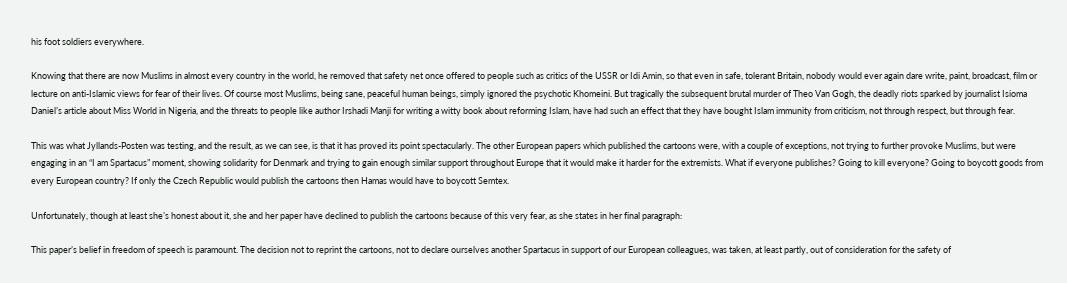his foot soldiers everywhere.

Knowing that there are now Muslims in almost every country in the world, he removed that safety net once offered to people such as critics of the USSR or Idi Amin, so that even in safe, tolerant Britain, nobody would ever again dare write, paint, broadcast, film or lecture on anti-Islamic views for fear of their lives. Of course most Muslims, being sane, peaceful human beings, simply ignored the psychotic Khomeini. But tragically the subsequent brutal murder of Theo Van Gogh, the deadly riots sparked by journalist Isioma Daniel’s article about Miss World in Nigeria, and the threats to people like author Irshadi Manji for writing a witty book about reforming Islam, have had such an effect that they have bought Islam immunity from criticism, not through respect, but through fear.

This was what Jyllands-Posten was testing, and the result, as we can see, is that it has proved its point spectacularly. The other European papers which published the cartoons were, with a couple of exceptions, not trying to further provoke Muslims, but were engaging in an “I am Spartacus” moment, showing solidarity for Denmark and trying to gain enough similar support throughout Europe that it would make it harder for the extremists. What if everyone publishes? Going to kill everyone? Going to boycott goods from every European country? If only the Czech Republic would publish the cartoons then Hamas would have to boycott Semtex.

Unfortunately, though at least she’s honest about it, she and her paper have declined to publish the cartoons because of this very fear, as she states in her final paragraph:

This paper’s belief in freedom of speech is paramount. The decision not to reprint the cartoons, not to declare ourselves another Spartacus in support of our European colleagues, was taken, at least partly, out of consideration for the safety of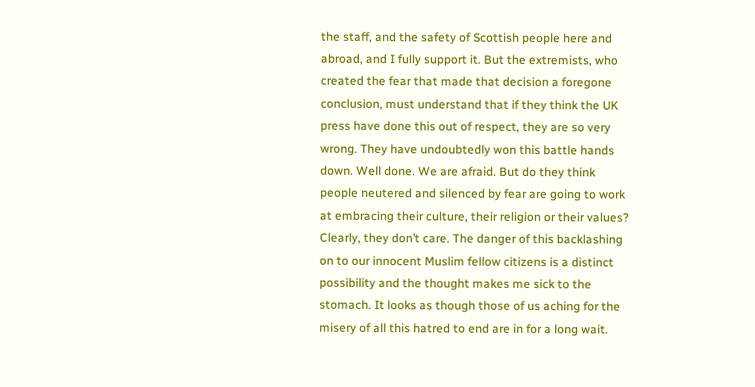the staff, and the safety of Scottish people here and abroad, and I fully support it. But the extremists, who created the fear that made that decision a foregone conclusion, must understand that if they think the UK press have done this out of respect, they are so very wrong. They have undoubtedly won this battle hands down. Well done. We are afraid. But do they think people neutered and silenced by fear are going to work at embracing their culture, their religion or their values? Clearly, they don’t care. The danger of this backlashing on to our innocent Muslim fellow citizens is a distinct possibility and the thought makes me sick to the stomach. It looks as though those of us aching for the misery of all this hatred to end are in for a long wait.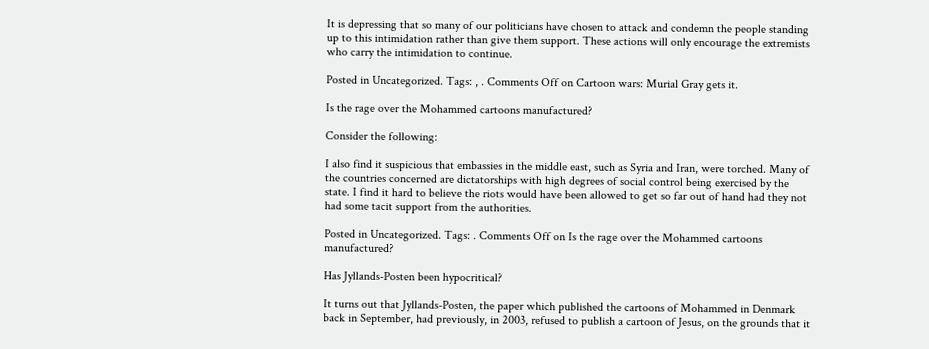It is depressing that so many of our politicians have chosen to attack and condemn the people standing up to this intimidation rather than give them support. These actions will only encourage the extremists who carry the intimidation to continue.

Posted in Uncategorized. Tags: , . Comments Off on Cartoon wars: Murial Gray gets it.

Is the rage over the Mohammed cartoons manufactured?

Consider the following:

I also find it suspicious that embassies in the middle east, such as Syria and Iran, were torched. Many of the countries concerned are dictatorships with high degrees of social control being exercised by the state. I find it hard to believe the riots would have been allowed to get so far out of hand had they not had some tacit support from the authorities.

Posted in Uncategorized. Tags: . Comments Off on Is the rage over the Mohammed cartoons manufactured?

Has Jyllands-Posten been hypocritical?

It turns out that Jyllands-Posten, the paper which published the cartoons of Mohammed in Denmark back in September, had previously, in 2003, refused to publish a cartoon of Jesus, on the grounds that it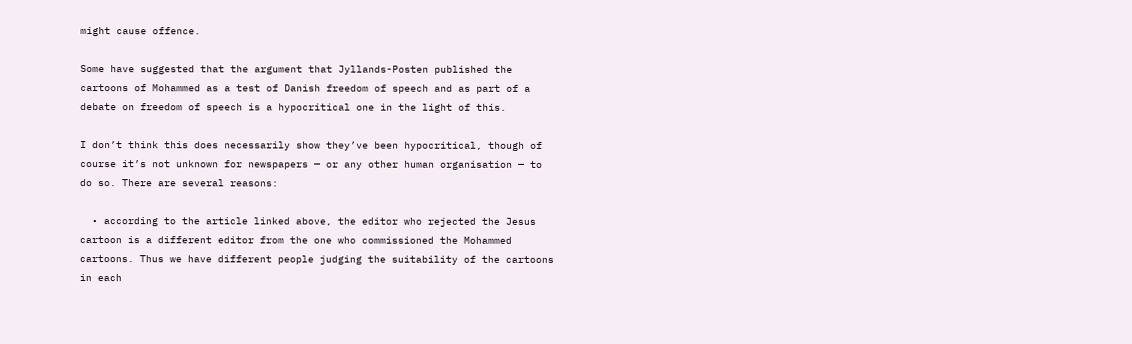might cause offence.

Some have suggested that the argument that Jyllands-Posten published the cartoons of Mohammed as a test of Danish freedom of speech and as part of a debate on freedom of speech is a hypocritical one in the light of this.

I don’t think this does necessarily show they’ve been hypocritical, though of course it’s not unknown for newspapers — or any other human organisation — to do so. There are several reasons:

  • according to the article linked above, the editor who rejected the Jesus cartoon is a different editor from the one who commissioned the Mohammed cartoons. Thus we have different people judging the suitability of the cartoons in each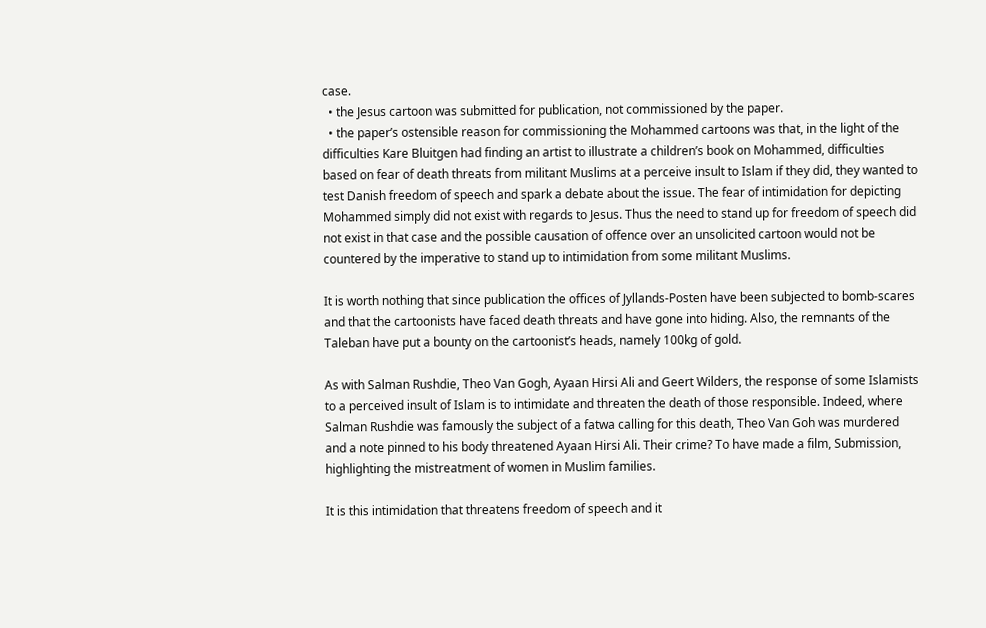case.
  • the Jesus cartoon was submitted for publication, not commissioned by the paper.
  • the paper’s ostensible reason for commissioning the Mohammed cartoons was that, in the light of the difficulties Kare Bluitgen had finding an artist to illustrate a children’s book on Mohammed, difficulties based on fear of death threats from militant Muslims at a perceive insult to Islam if they did, they wanted to test Danish freedom of speech and spark a debate about the issue. The fear of intimidation for depicting Mohammed simply did not exist with regards to Jesus. Thus the need to stand up for freedom of speech did not exist in that case and the possible causation of offence over an unsolicited cartoon would not be countered by the imperative to stand up to intimidation from some militant Muslims.

It is worth nothing that since publication the offices of Jyllands-Posten have been subjected to bomb-scares and that the cartoonists have faced death threats and have gone into hiding. Also, the remnants of the Taleban have put a bounty on the cartoonist’s heads, namely 100kg of gold.

As with Salman Rushdie, Theo Van Gogh, Ayaan Hirsi Ali and Geert Wilders, the response of some Islamists to a perceived insult of Islam is to intimidate and threaten the death of those responsible. Indeed, where Salman Rushdie was famously the subject of a fatwa calling for this death, Theo Van Goh was murdered and a note pinned to his body threatened Ayaan Hirsi Ali. Their crime? To have made a film, Submission, highlighting the mistreatment of women in Muslim families.

It is this intimidation that threatens freedom of speech and it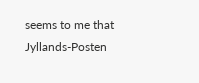seems to me that Jyllands-Posten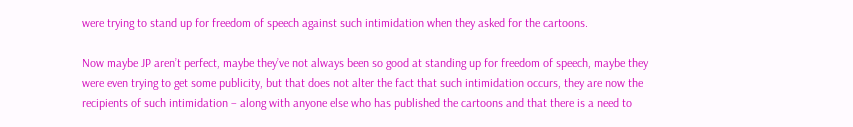were trying to stand up for freedom of speech against such intimidation when they asked for the cartoons.

Now maybe JP aren’t perfect, maybe they’ve not always been so good at standing up for freedom of speech, maybe they were even trying to get some publicity, but that does not alter the fact that such intimidation occurs, they are now the recipients of such intimidation – along with anyone else who has published the cartoons and that there is a need to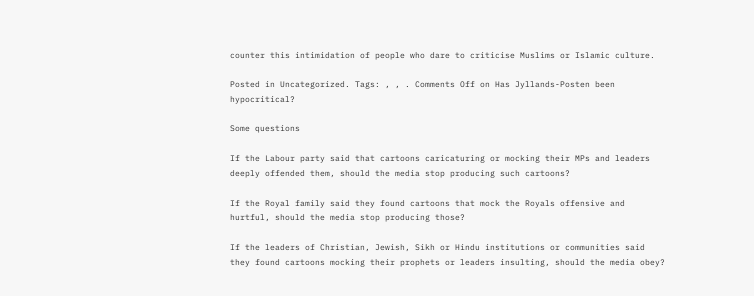counter this intimidation of people who dare to criticise Muslims or Islamic culture.

Posted in Uncategorized. Tags: , , . Comments Off on Has Jyllands-Posten been hypocritical?

Some questions

If the Labour party said that cartoons caricaturing or mocking their MPs and leaders deeply offended them, should the media stop producing such cartoons?

If the Royal family said they found cartoons that mock the Royals offensive and hurtful, should the media stop producing those?

If the leaders of Christian, Jewish, Sikh or Hindu institutions or communities said they found cartoons mocking their prophets or leaders insulting, should the media obey?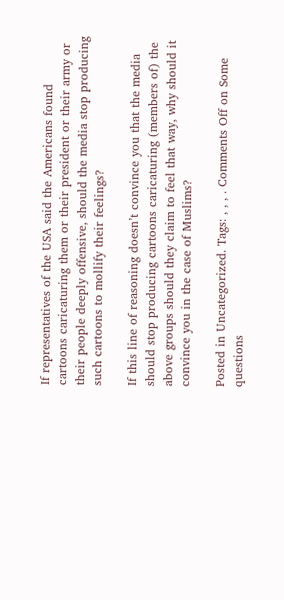If representatives of the USA said the Americans found cartoons caricaturing them or their president or their army or their people deeply offensive, should the media stop producing such cartoons to mollify their feelings?

If this line of reasoning doesn’t convince you that the media should stop producing cartoons caricaturing (members of) the above groups should they claim to feel that way, why should it convince you in the case of Muslims?

Posted in Uncategorized. Tags: , , , . Comments Off on Some questions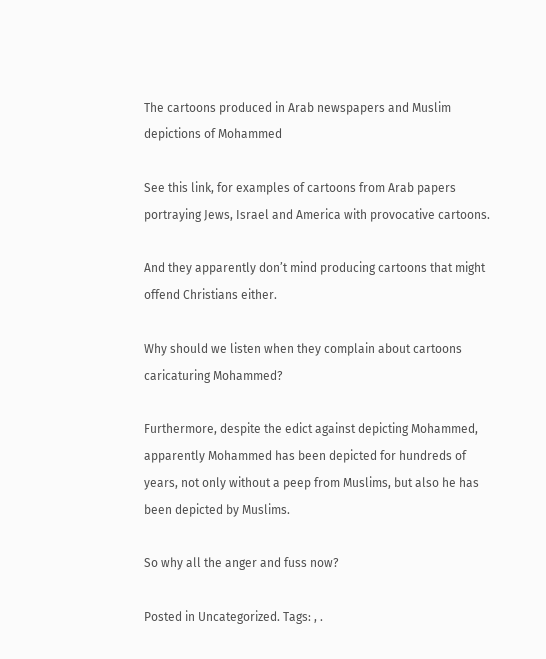The cartoons produced in Arab newspapers and Muslim depictions of Mohammed

See this link, for examples of cartoons from Arab papers portraying Jews, Israel and America with provocative cartoons.

And they apparently don’t mind producing cartoons that might offend Christians either.

Why should we listen when they complain about cartoons caricaturing Mohammed?

Furthermore, despite the edict against depicting Mohammed, apparently Mohammed has been depicted for hundreds of years, not only without a peep from Muslims, but also he has been depicted by Muslims.

So why all the anger and fuss now?

Posted in Uncategorized. Tags: , .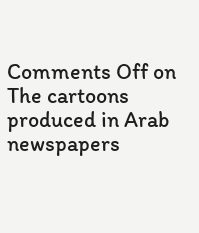Comments Off on The cartoons produced in Arab newspapers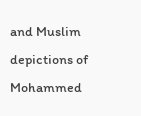and Muslim depictions of Mohammed